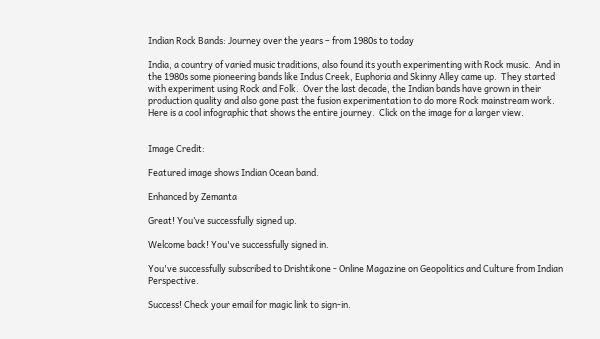Indian Rock Bands: Journey over the years – from 1980s to today

India, a country of varied music traditions, also found its youth experimenting with Rock music.  And in the 1980s some pioneering bands like Indus Creek, Euphoria and Skinny Alley came up.  They started with experiment using Rock and Folk.  Over the last decade, the Indian bands have grown in their production quality and also gone past the fusion experimentation to do more Rock mainstream work.  Here is a cool infographic that shows the entire journey.  Click on the image for a larger view.


Image Credit:

Featured image shows Indian Ocean band.

Enhanced by Zemanta

Great! You’ve successfully signed up.

Welcome back! You've successfully signed in.

You've successfully subscribed to Drishtikone - Online Magazine on Geopolitics and Culture from Indian Perspective.

Success! Check your email for magic link to sign-in.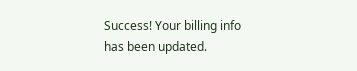Success! Your billing info has been updated.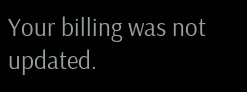Your billing was not updated.